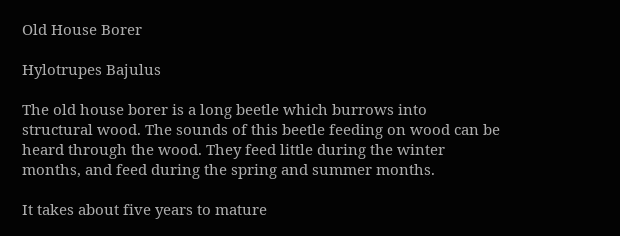Old House Borer

Hylotrupes Bajulus

The old house borer is a long beetle which burrows into structural wood. The sounds of this beetle feeding on wood can be heard through the wood. They feed little during the winter months, and feed during the spring and summer months.

It takes about five years to mature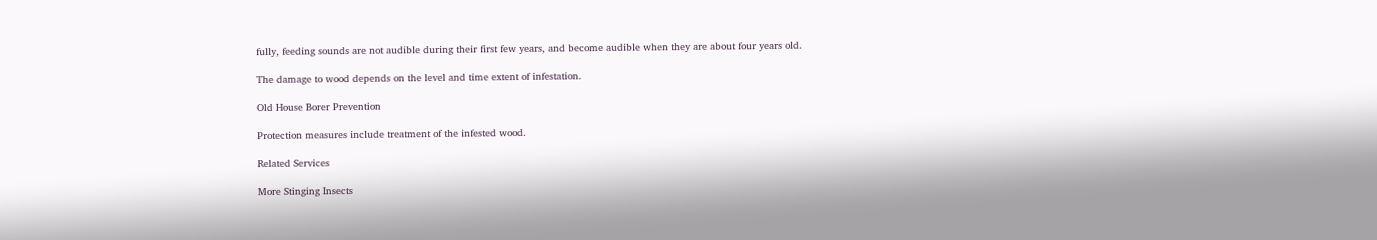fully, feeding sounds are not audible during their first few years, and become audible when they are about four years old.

The damage to wood depends on the level and time extent of infestation.

Old House Borer Prevention

Protection measures include treatment of the infested wood.

Related Services

More Stinging Insects